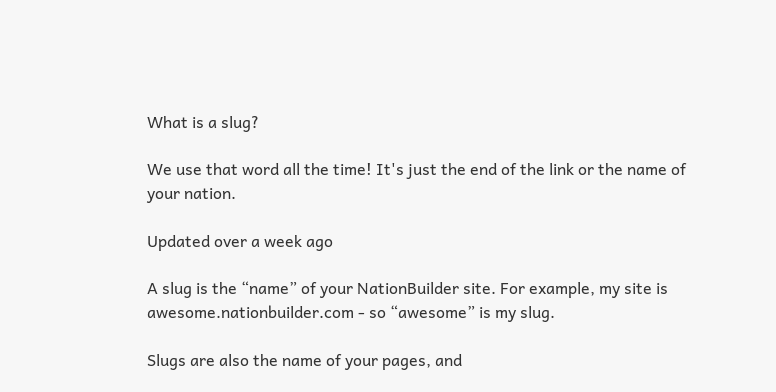What is a slug?

We use that word all the time! It's just the end of the link or the name of your nation.

Updated over a week ago

A slug is the “name” of your NationBuilder site. For example, my site is awesome.nationbuilder.com - so “awesome” is my slug.

Slugs are also the name of your pages, and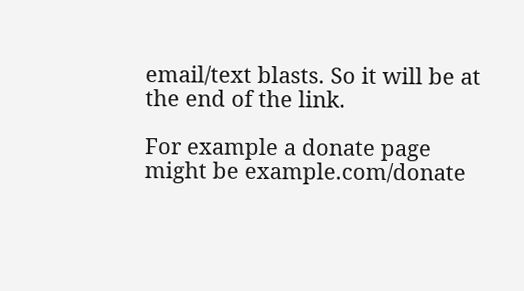email/text blasts. So it will be at the end of the link.

For example a donate page might be example.com/donate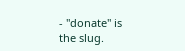- "donate" is the slug.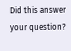Did this answer your question?